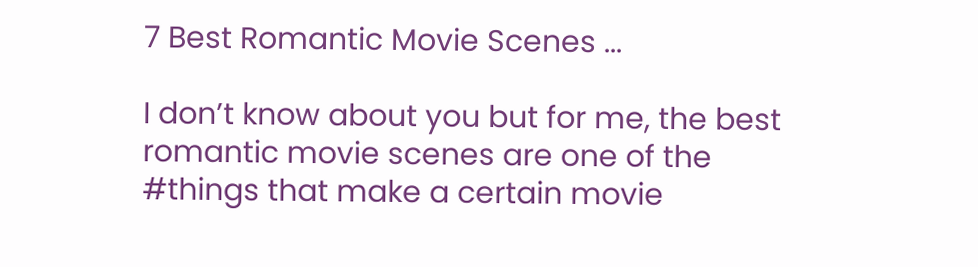7 Best Romantic Movie Scenes ...

I don’t know about you but for me, the best romantic movie scenes are one of the #things that make a certain movie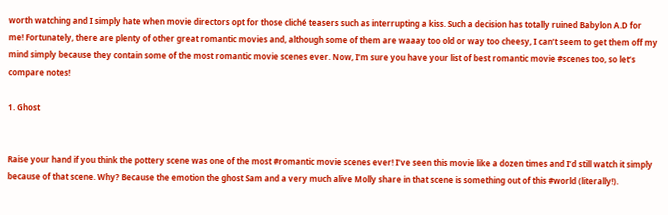worth watching and I simply hate when movie directors opt for those cliché teasers such as interrupting a kiss. Such a decision has totally ruined Babylon A.D for me! Fortunately, there are plenty of other great romantic movies and, although some of them are waaay too old or way too cheesy, I can’t seem to get them off my mind simply because they contain some of the most romantic movie scenes ever. Now, I’m sure you have your list of best romantic movie #scenes too, so let’s compare notes!

1. Ghost


Raise your hand if you think the pottery scene was one of the most #romantic movie scenes ever! I’ve seen this movie like a dozen times and I’d still watch it simply because of that scene. Why? Because the emotion the ghost Sam and a very much alive Molly share in that scene is something out of this #world (literally!).